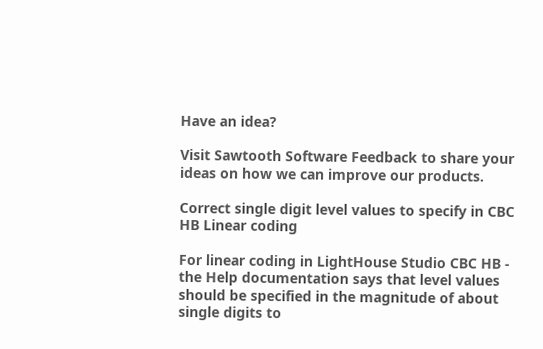Have an idea?

Visit Sawtooth Software Feedback to share your ideas on how we can improve our products.

Correct single digit level values to specify in CBC HB Linear coding

For linear coding in LightHouse Studio CBC HB - the Help documentation says that level values should be specified in the magnitude of about single digits to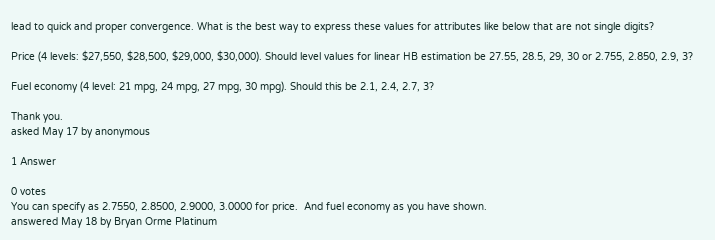lead to quick and proper convergence. What is the best way to express these values for attributes like below that are not single digits?

Price (4 levels: $27,550, $28,500, $29,000, $30,000). Should level values for linear HB estimation be 27.55, 28.5, 29, 30 or 2.755, 2.850, 2.9, 3?

Fuel economy (4 level: 21 mpg, 24 mpg, 27 mpg, 30 mpg). Should this be 2.1, 2.4, 2.7, 3?

Thank you.
asked May 17 by anonymous

1 Answer

0 votes
You can specify as 2.7550, 2.8500, 2.9000, 3.0000 for price.  And fuel economy as you have shown.
answered May 18 by Bryan Orme Platinum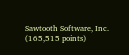Sawtooth Software, Inc. (165,515 points)